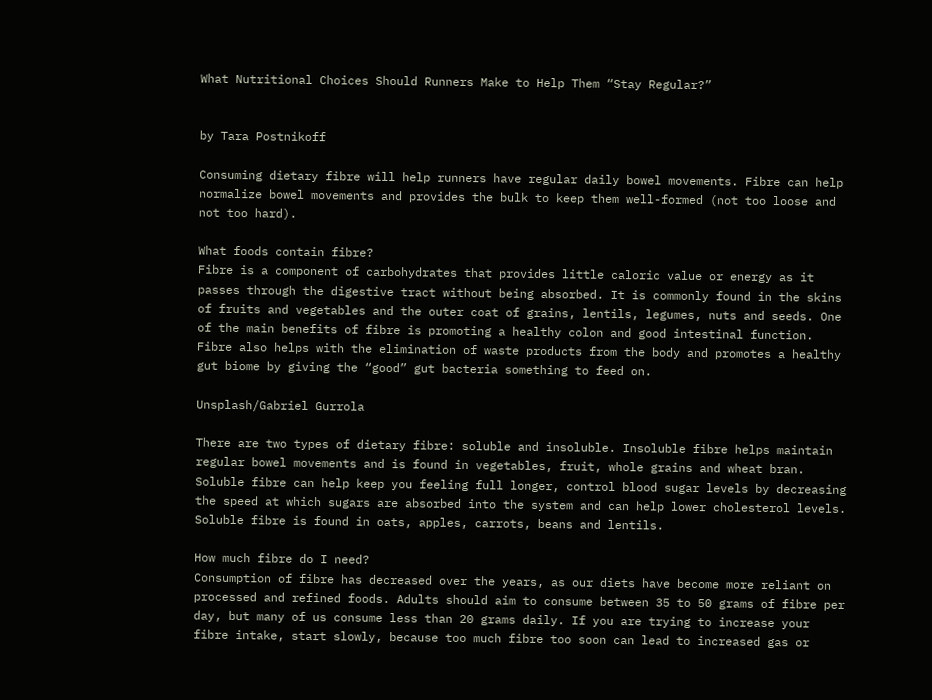What Nutritional Choices Should Runners Make to Help Them “Stay Regular?”


by Tara Postnikoff

Consuming dietary fibre will help runners have regular daily bowel movements. Fibre can help normalize bowel movements and provides the bulk to keep them well-formed (not too loose and not too hard).

What foods contain fibre?
Fibre is a component of carbohydrates that provides little caloric value or energy as it passes through the digestive tract without being absorbed. It is commonly found in the skins of fruits and vegetables and the outer coat of grains, lentils, legumes, nuts and seeds. One of the main benefits of fibre is promoting a healthy colon and good intestinal function. Fibre also helps with the elimination of waste products from the body and promotes a healthy gut biome by giving the “good” gut bacteria something to feed on.

Unsplash/Gabriel Gurrola

There are two types of dietary fibre: soluble and insoluble. Insoluble fibre helps maintain regular bowel movements and is found in vegetables, fruit, whole grains and wheat bran. Soluble fibre can help keep you feeling full longer, control blood sugar levels by decreasing the speed at which sugars are absorbed into the system and can help lower cholesterol levels. Soluble fibre is found in oats, apples, carrots, beans and lentils.

How much fibre do I need?
Consumption of fibre has decreased over the years, as our diets have become more reliant on processed and refined foods. Adults should aim to consume between 35 to 50 grams of fibre per day, but many of us consume less than 20 grams daily. If you are trying to increase your fibre intake, start slowly, because too much fibre too soon can lead to increased gas or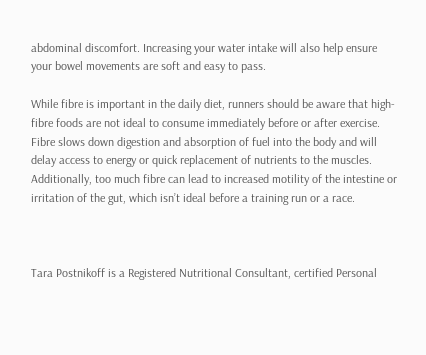abdominal discomfort. Increasing your water intake will also help ensure your bowel movements are soft and easy to pass.

While fibre is important in the daily diet, runners should be aware that high-fibre foods are not ideal to consume immediately before or after exercise. Fibre slows down digestion and absorption of fuel into the body and will delay access to energy or quick replacement of nutrients to the muscles. Additionally, too much fibre can lead to increased motility of the intestine or irritation of the gut, which isn’t ideal before a training run or a race.



Tara Postnikoff is a Registered Nutritional Consultant, certified Personal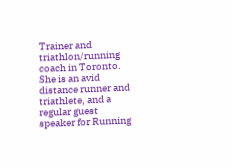Trainer and triathlon/running coach in Toronto. She is an avid distance runner and triathlete, and a regular guest speaker for Running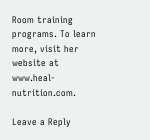Room training programs. To learn more, visit her website at www.heal-nutrition.com.

Leave a Reply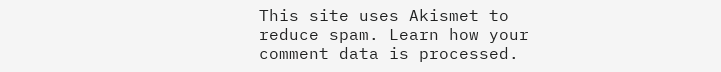This site uses Akismet to reduce spam. Learn how your comment data is processed.